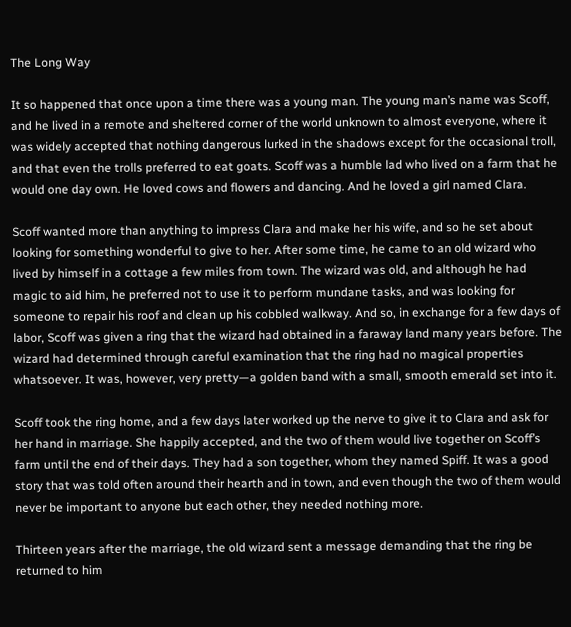The Long Way

It so happened that once upon a time there was a young man. The young man’s name was Scoff, and he lived in a remote and sheltered corner of the world unknown to almost everyone, where it was widely accepted that nothing dangerous lurked in the shadows except for the occasional troll, and that even the trolls preferred to eat goats. Scoff was a humble lad who lived on a farm that he would one day own. He loved cows and flowers and dancing. And he loved a girl named Clara.

Scoff wanted more than anything to impress Clara and make her his wife, and so he set about looking for something wonderful to give to her. After some time, he came to an old wizard who lived by himself in a cottage a few miles from town. The wizard was old, and although he had magic to aid him, he preferred not to use it to perform mundane tasks, and was looking for someone to repair his roof and clean up his cobbled walkway. And so, in exchange for a few days of labor, Scoff was given a ring that the wizard had obtained in a faraway land many years before. The wizard had determined through careful examination that the ring had no magical properties whatsoever. It was, however, very pretty—a golden band with a small, smooth emerald set into it.

Scoff took the ring home, and a few days later worked up the nerve to give it to Clara and ask for her hand in marriage. She happily accepted, and the two of them would live together on Scoff’s farm until the end of their days. They had a son together, whom they named Spiff. It was a good story that was told often around their hearth and in town, and even though the two of them would never be important to anyone but each other, they needed nothing more.

Thirteen years after the marriage, the old wizard sent a message demanding that the ring be returned to him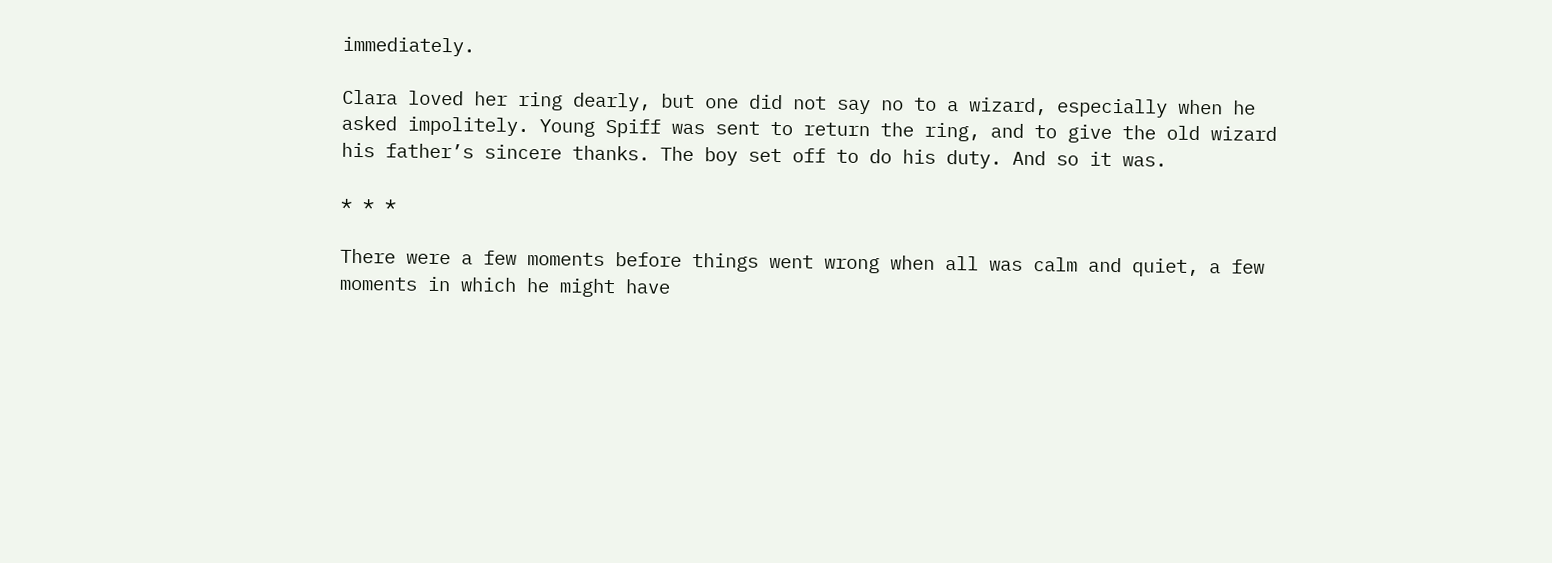immediately.

Clara loved her ring dearly, but one did not say no to a wizard, especially when he asked impolitely. Young Spiff was sent to return the ring, and to give the old wizard his father’s sincere thanks. The boy set off to do his duty. And so it was.

* * *

There were a few moments before things went wrong when all was calm and quiet, a few moments in which he might have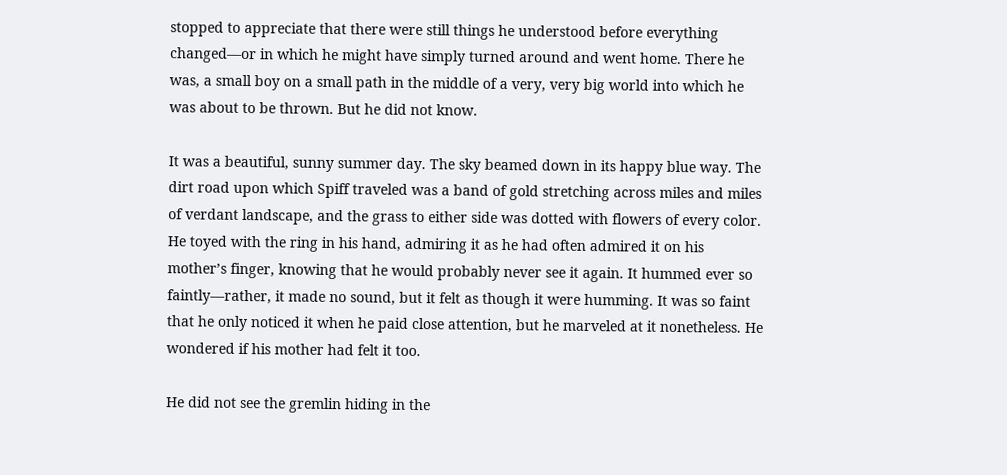stopped to appreciate that there were still things he understood before everything changed—or in which he might have simply turned around and went home. There he was, a small boy on a small path in the middle of a very, very big world into which he was about to be thrown. But he did not know.

It was a beautiful, sunny summer day. The sky beamed down in its happy blue way. The dirt road upon which Spiff traveled was a band of gold stretching across miles and miles of verdant landscape, and the grass to either side was dotted with flowers of every color. He toyed with the ring in his hand, admiring it as he had often admired it on his mother’s finger, knowing that he would probably never see it again. It hummed ever so faintly—rather, it made no sound, but it felt as though it were humming. It was so faint that he only noticed it when he paid close attention, but he marveled at it nonetheless. He wondered if his mother had felt it too.

He did not see the gremlin hiding in the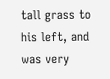tall grass to his left, and was very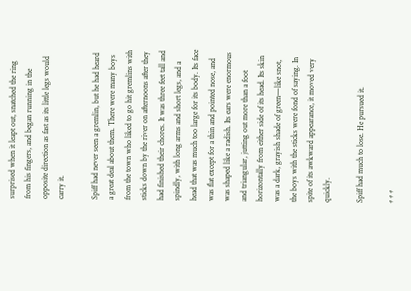surprised when it leapt out, snatched the ring from his fingers, and began running in the opposite direction as fast as its little legs would carry it.

Spiff had never seen a gremlin, but he had heard a great deal about them. There were many boys from the town who liked to go hit gremlins with sticks down by the river on afternoons after they had finished their chores. It was three feet tall and spindly, with long arms and short legs, and a head that was much too large for its body. Its face was flat except for a thin and pointed nose, and was shaped like a radish. Its ears were enormous and triangular, jutting out more than a foot horizontally from either side of its head. Its skin was a dark, grayish shade of green—like snot, the boys with the sticks were fond of saying. In spite of its awkward appearance, it moved very quickly.

Spiff had much to lose. He pursued it.

* * *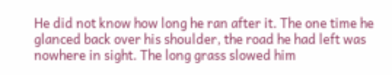He did not know how long he ran after it. The one time he glanced back over his shoulder, the road he had left was nowhere in sight. The long grass slowed him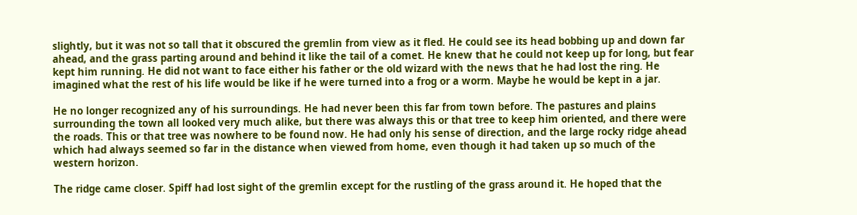slightly, but it was not so tall that it obscured the gremlin from view as it fled. He could see its head bobbing up and down far ahead, and the grass parting around and behind it like the tail of a comet. He knew that he could not keep up for long, but fear kept him running. He did not want to face either his father or the old wizard with the news that he had lost the ring. He imagined what the rest of his life would be like if he were turned into a frog or a worm. Maybe he would be kept in a jar.

He no longer recognized any of his surroundings. He had never been this far from town before. The pastures and plains surrounding the town all looked very much alike, but there was always this or that tree to keep him oriented, and there were the roads. This or that tree was nowhere to be found now. He had only his sense of direction, and the large rocky ridge ahead which had always seemed so far in the distance when viewed from home, even though it had taken up so much of the western horizon.

The ridge came closer. Spiff had lost sight of the gremlin except for the rustling of the grass around it. He hoped that the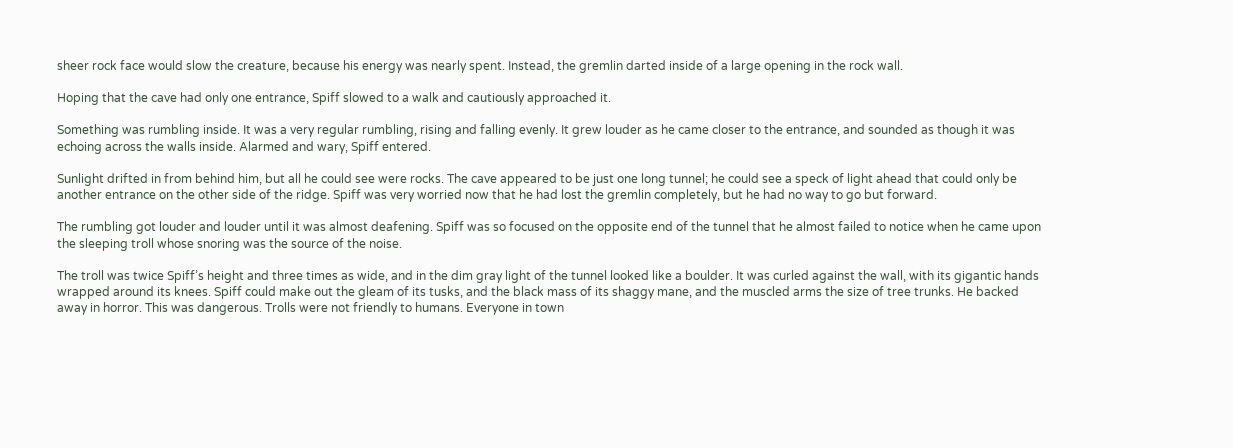sheer rock face would slow the creature, because his energy was nearly spent. Instead, the gremlin darted inside of a large opening in the rock wall.

Hoping that the cave had only one entrance, Spiff slowed to a walk and cautiously approached it.

Something was rumbling inside. It was a very regular rumbling, rising and falling evenly. It grew louder as he came closer to the entrance, and sounded as though it was echoing across the walls inside. Alarmed and wary, Spiff entered.

Sunlight drifted in from behind him, but all he could see were rocks. The cave appeared to be just one long tunnel; he could see a speck of light ahead that could only be another entrance on the other side of the ridge. Spiff was very worried now that he had lost the gremlin completely, but he had no way to go but forward.

The rumbling got louder and louder until it was almost deafening. Spiff was so focused on the opposite end of the tunnel that he almost failed to notice when he came upon the sleeping troll whose snoring was the source of the noise.

The troll was twice Spiff’s height and three times as wide, and in the dim gray light of the tunnel looked like a boulder. It was curled against the wall, with its gigantic hands wrapped around its knees. Spiff could make out the gleam of its tusks, and the black mass of its shaggy mane, and the muscled arms the size of tree trunks. He backed away in horror. This was dangerous. Trolls were not friendly to humans. Everyone in town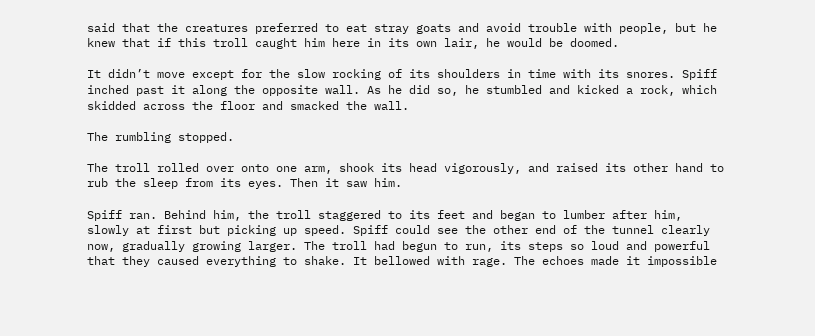said that the creatures preferred to eat stray goats and avoid trouble with people, but he knew that if this troll caught him here in its own lair, he would be doomed.

It didn’t move except for the slow rocking of its shoulders in time with its snores. Spiff inched past it along the opposite wall. As he did so, he stumbled and kicked a rock, which skidded across the floor and smacked the wall.

The rumbling stopped.

The troll rolled over onto one arm, shook its head vigorously, and raised its other hand to rub the sleep from its eyes. Then it saw him.

Spiff ran. Behind him, the troll staggered to its feet and began to lumber after him, slowly at first but picking up speed. Spiff could see the other end of the tunnel clearly now, gradually growing larger. The troll had begun to run, its steps so loud and powerful that they caused everything to shake. It bellowed with rage. The echoes made it impossible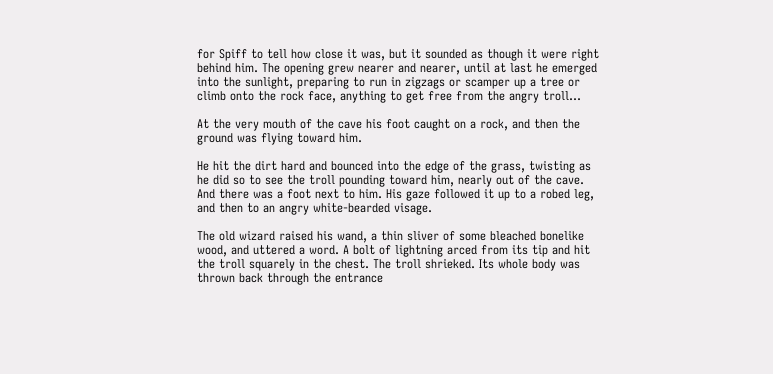for Spiff to tell how close it was, but it sounded as though it were right behind him. The opening grew nearer and nearer, until at last he emerged into the sunlight, preparing to run in zigzags or scamper up a tree or climb onto the rock face, anything to get free from the angry troll…

At the very mouth of the cave his foot caught on a rock, and then the ground was flying toward him.

He hit the dirt hard and bounced into the edge of the grass, twisting as he did so to see the troll pounding toward him, nearly out of the cave. And there was a foot next to him. His gaze followed it up to a robed leg, and then to an angry white-bearded visage.

The old wizard raised his wand, a thin sliver of some bleached bonelike wood, and uttered a word. A bolt of lightning arced from its tip and hit the troll squarely in the chest. The troll shrieked. Its whole body was thrown back through the entrance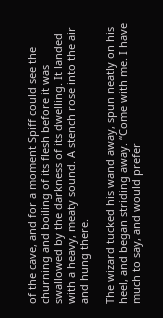of the cave, and for a moment Spiff could see the churning and boiling of its flesh before it was swallowed by the darkness of its dwelling. It landed with a heavy, meaty sound. A stench rose into the air and hung there.

The wizard tucked his wand away, spun neatly on his heel, and began striding away. “Come with me. I have much to say, and would prefer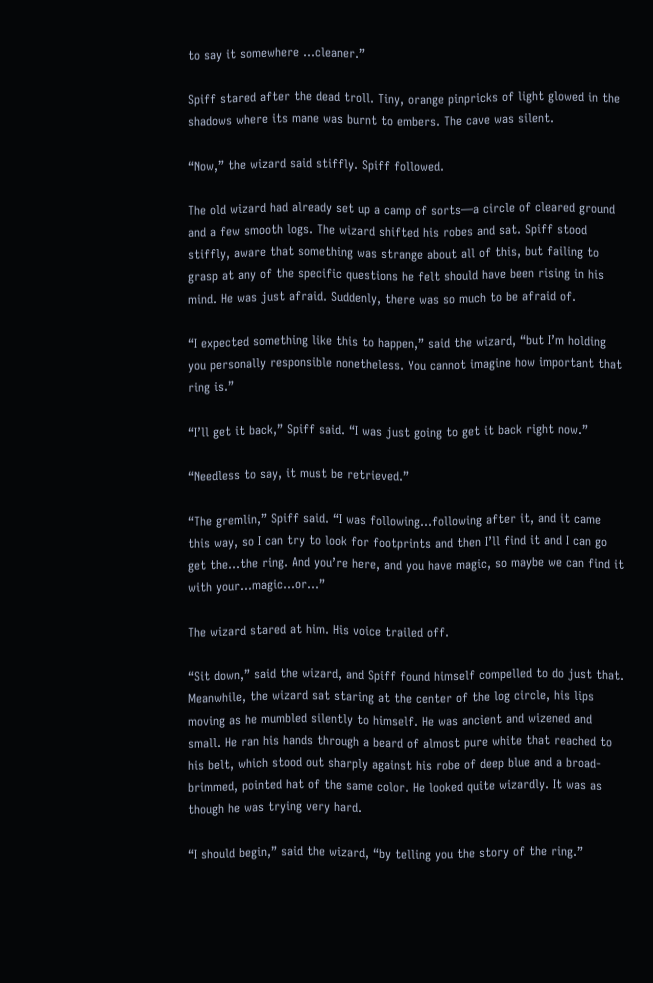to say it somewhere …cleaner.”

Spiff stared after the dead troll. Tiny, orange pinpricks of light glowed in the shadows where its mane was burnt to embers. The cave was silent.

“Now,” the wizard said stiffly. Spiff followed.

The old wizard had already set up a camp of sorts—a circle of cleared ground and a few smooth logs. The wizard shifted his robes and sat. Spiff stood stiffly, aware that something was strange about all of this, but failing to grasp at any of the specific questions he felt should have been rising in his mind. He was just afraid. Suddenly, there was so much to be afraid of.

“I expected something like this to happen,” said the wizard, “but I’m holding you personally responsible nonetheless. You cannot imagine how important that ring is.”

“I’ll get it back,” Spiff said. “I was just going to get it back right now.”

“Needless to say, it must be retrieved.”

“The gremlin,” Spiff said. “I was following…following after it, and it came this way, so I can try to look for footprints and then I’ll find it and I can go get the…the ring. And you’re here, and you have magic, so maybe we can find it with your…magic…or…”

The wizard stared at him. His voice trailed off.

“Sit down,” said the wizard, and Spiff found himself compelled to do just that. Meanwhile, the wizard sat staring at the center of the log circle, his lips moving as he mumbled silently to himself. He was ancient and wizened and small. He ran his hands through a beard of almost pure white that reached to his belt, which stood out sharply against his robe of deep blue and a broad-brimmed, pointed hat of the same color. He looked quite wizardly. It was as though he was trying very hard.

“I should begin,” said the wizard, “by telling you the story of the ring.”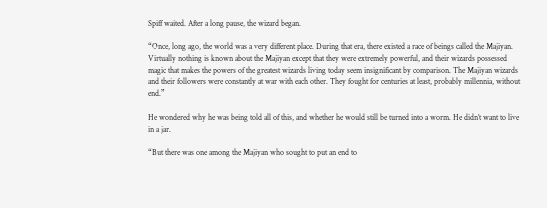Spiff waited. After a long pause, the wizard began.

“Once, long ago, the world was a very different place. During that era, there existed a race of beings called the Majiyan. Virtually nothing is known about the Majiyan except that they were extremely powerful, and their wizards possessed magic that makes the powers of the greatest wizards living today seem insignificant by comparison. The Majiyan wizards and their followers were constantly at war with each other. They fought for centuries at least, probably millennia, without end.”

He wondered why he was being told all of this, and whether he would still be turned into a worm. He didn’t want to live in a jar.

“But there was one among the Majiyan who sought to put an end to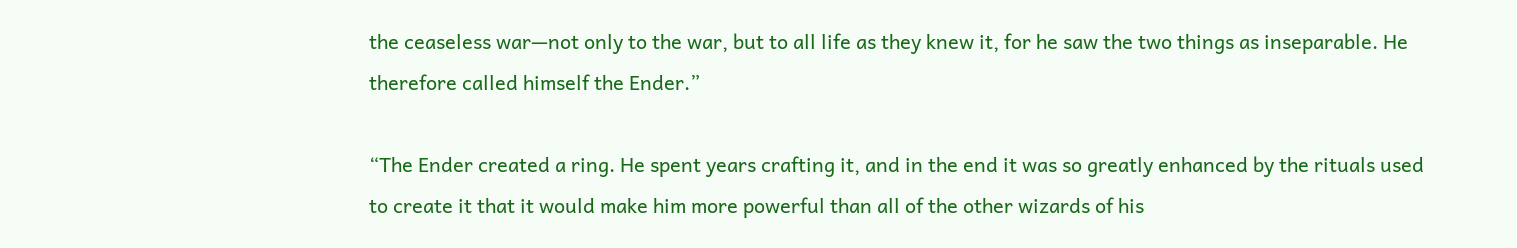the ceaseless war—not only to the war, but to all life as they knew it, for he saw the two things as inseparable. He therefore called himself the Ender.”

“The Ender created a ring. He spent years crafting it, and in the end it was so greatly enhanced by the rituals used to create it that it would make him more powerful than all of the other wizards of his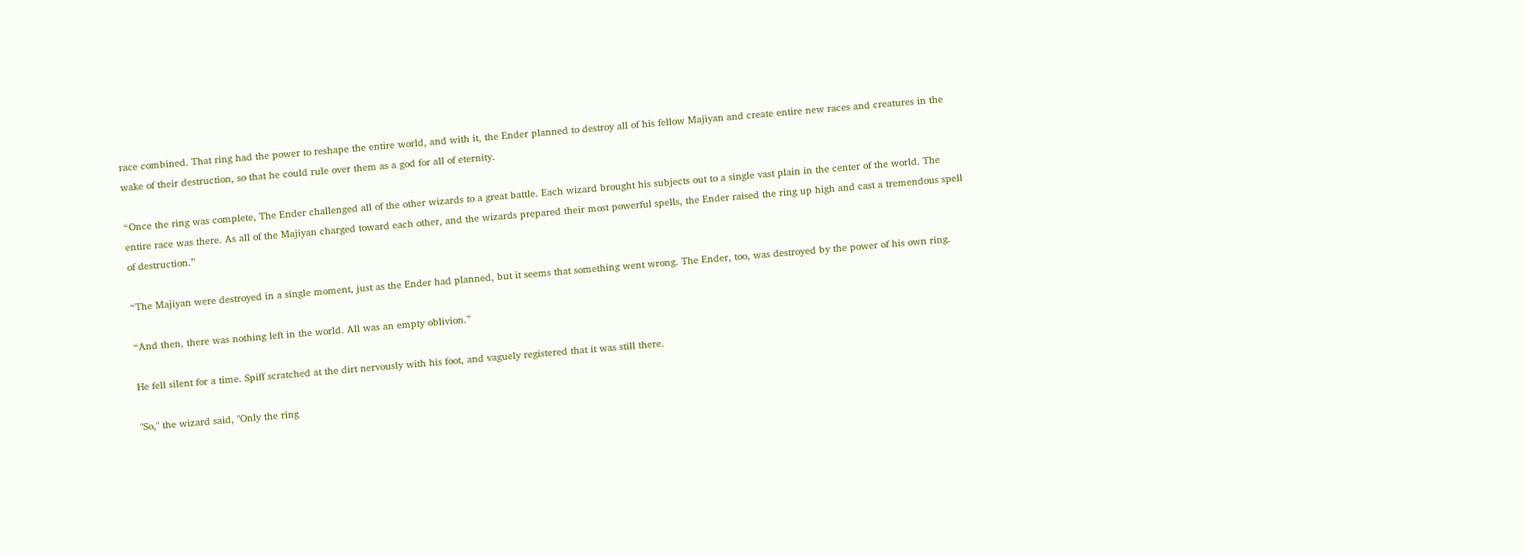race combined. That ring had the power to reshape the entire world, and with it, the Ender planned to destroy all of his fellow Majiyan and create entire new races and creatures in the wake of their destruction, so that he could rule over them as a god for all of eternity.

“Once the ring was complete, The Ender challenged all of the other wizards to a great battle. Each wizard brought his subjects out to a single vast plain in the center of the world. The entire race was there. As all of the Majiyan charged toward each other, and the wizards prepared their most powerful spells, the Ender raised the ring up high and cast a tremendous spell of destruction.”

“The Majiyan were destroyed in a single moment, just as the Ender had planned, but it seems that something went wrong. The Ender, too, was destroyed by the power of his own ring.

“And then, there was nothing left in the world. All was an empty oblivion.”

He fell silent for a time. Spiff scratched at the dirt nervously with his foot, and vaguely registered that it was still there.

"So," the wizard said, "Only the ring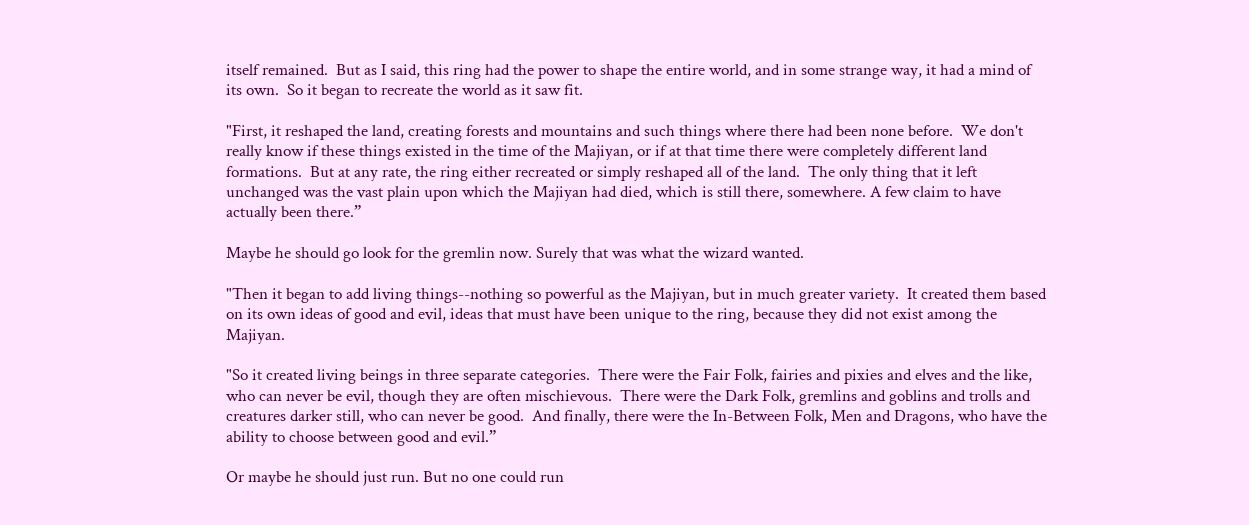itself remained.  But as I said, this ring had the power to shape the entire world, and in some strange way, it had a mind of its own.  So it began to recreate the world as it saw fit.

"First, it reshaped the land, creating forests and mountains and such things where there had been none before.  We don't really know if these things existed in the time of the Majiyan, or if at that time there were completely different land formations.  But at any rate, the ring either recreated or simply reshaped all of the land.  The only thing that it left unchanged was the vast plain upon which the Majiyan had died, which is still there, somewhere. A few claim to have actually been there.”

Maybe he should go look for the gremlin now. Surely that was what the wizard wanted.

"Then it began to add living things--nothing so powerful as the Majiyan, but in much greater variety.  It created them based on its own ideas of good and evil, ideas that must have been unique to the ring, because they did not exist among the Majiyan.

"So it created living beings in three separate categories.  There were the Fair Folk, fairies and pixies and elves and the like, who can never be evil, though they are often mischievous.  There were the Dark Folk, gremlins and goblins and trolls and creatures darker still, who can never be good.  And finally, there were the In-Between Folk, Men and Dragons, who have the ability to choose between good and evil.”

Or maybe he should just run. But no one could run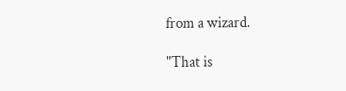from a wizard.

"That is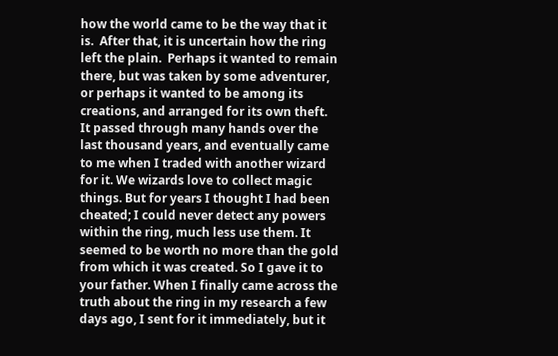how the world came to be the way that it is.  After that, it is uncertain how the ring left the plain.  Perhaps it wanted to remain there, but was taken by some adventurer, or perhaps it wanted to be among its creations, and arranged for its own theft.  It passed through many hands over the last thousand years, and eventually came to me when I traded with another wizard for it. We wizards love to collect magic things. But for years I thought I had been cheated; I could never detect any powers within the ring, much less use them. It seemed to be worth no more than the gold from which it was created. So I gave it to your father. When I finally came across the truth about the ring in my research a few days ago, I sent for it immediately, but it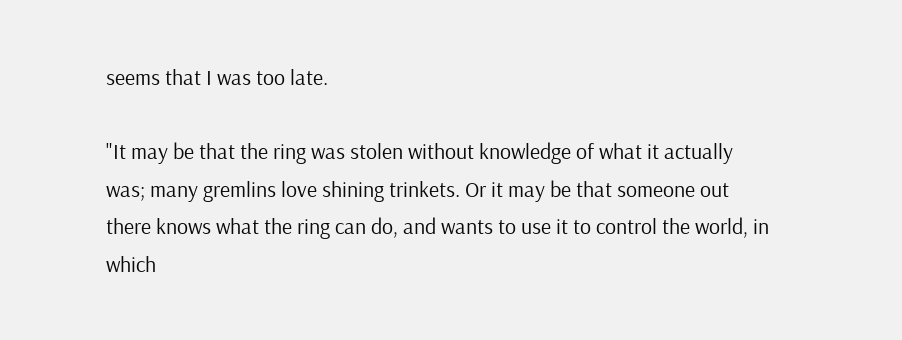seems that I was too late.

"It may be that the ring was stolen without knowledge of what it actually was; many gremlins love shining trinkets. Or it may be that someone out there knows what the ring can do, and wants to use it to control the world, in which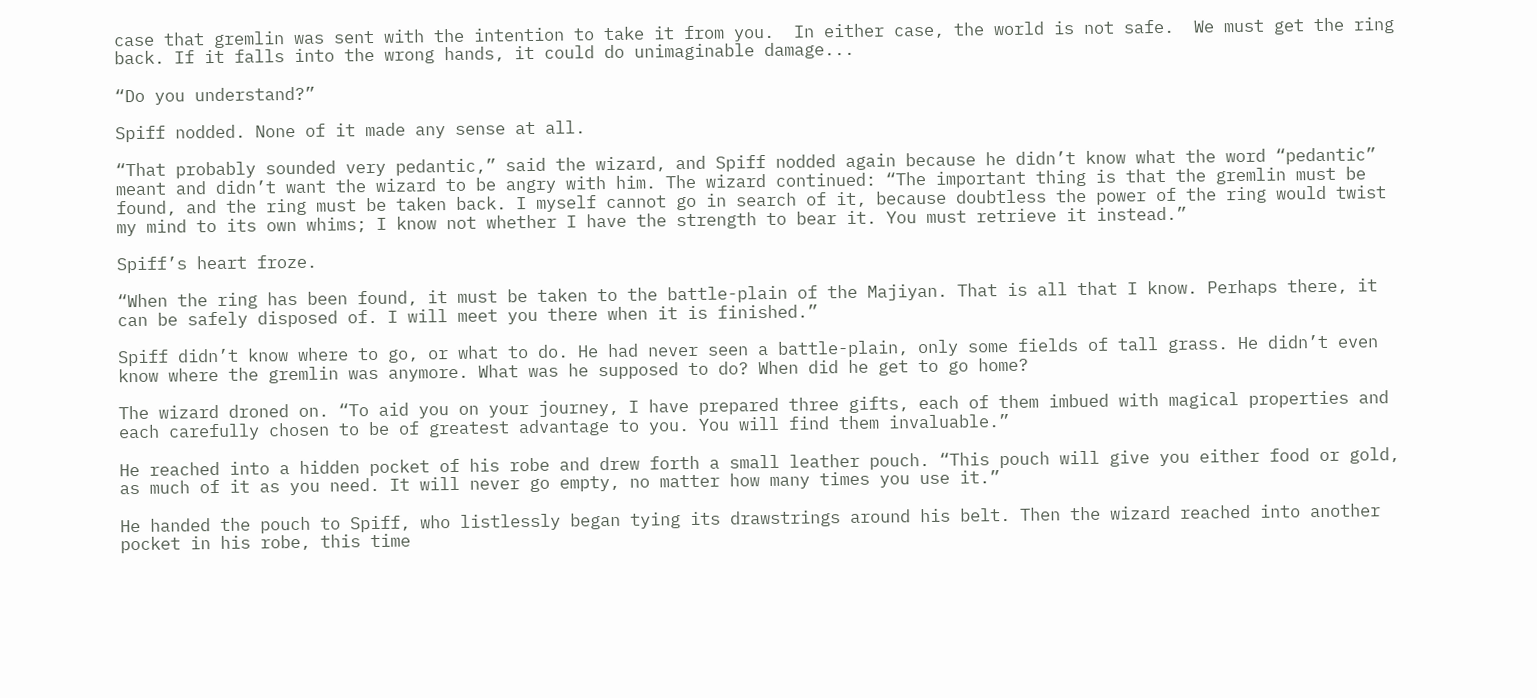case that gremlin was sent with the intention to take it from you.  In either case, the world is not safe.  We must get the ring back. If it falls into the wrong hands, it could do unimaginable damage...

“Do you understand?”

Spiff nodded. None of it made any sense at all.

“That probably sounded very pedantic,” said the wizard, and Spiff nodded again because he didn’t know what the word “pedantic” meant and didn’t want the wizard to be angry with him. The wizard continued: “The important thing is that the gremlin must be found, and the ring must be taken back. I myself cannot go in search of it, because doubtless the power of the ring would twist my mind to its own whims; I know not whether I have the strength to bear it. You must retrieve it instead.”

Spiff’s heart froze.

“When the ring has been found, it must be taken to the battle-plain of the Majiyan. That is all that I know. Perhaps there, it can be safely disposed of. I will meet you there when it is finished.”

Spiff didn’t know where to go, or what to do. He had never seen a battle-plain, only some fields of tall grass. He didn’t even know where the gremlin was anymore. What was he supposed to do? When did he get to go home?

The wizard droned on. “To aid you on your journey, I have prepared three gifts, each of them imbued with magical properties and each carefully chosen to be of greatest advantage to you. You will find them invaluable.”

He reached into a hidden pocket of his robe and drew forth a small leather pouch. “This pouch will give you either food or gold, as much of it as you need. It will never go empty, no matter how many times you use it.”

He handed the pouch to Spiff, who listlessly began tying its drawstrings around his belt. Then the wizard reached into another pocket in his robe, this time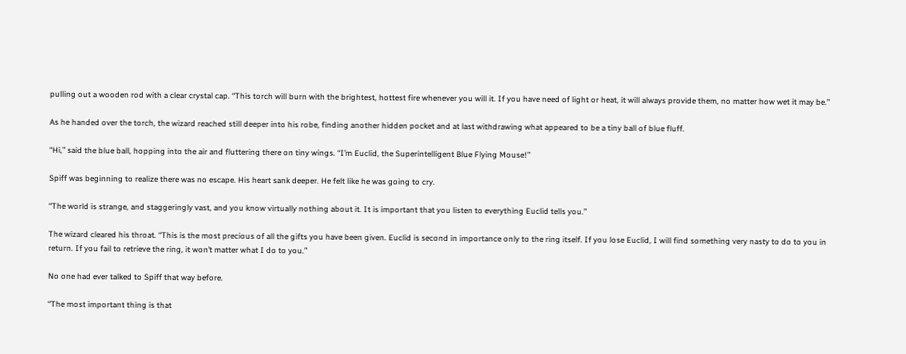pulling out a wooden rod with a clear crystal cap. “This torch will burn with the brightest, hottest fire whenever you will it. If you have need of light or heat, it will always provide them, no matter how wet it may be.”

As he handed over the torch, the wizard reached still deeper into his robe, finding another hidden pocket and at last withdrawing what appeared to be a tiny ball of blue fluff.

“Hi,” said the blue ball, hopping into the air and fluttering there on tiny wings. “I’m Euclid, the Superintelligent Blue Flying Mouse!”

Spiff was beginning to realize there was no escape. His heart sank deeper. He felt like he was going to cry.

“The world is strange, and staggeringly vast, and you know virtually nothing about it. It is important that you listen to everything Euclid tells you.”

The wizard cleared his throat. “This is the most precious of all the gifts you have been given. Euclid is second in importance only to the ring itself. If you lose Euclid, I will find something very nasty to do to you in return. If you fail to retrieve the ring, it won’t matter what I do to you.”

No one had ever talked to Spiff that way before.

“The most important thing is that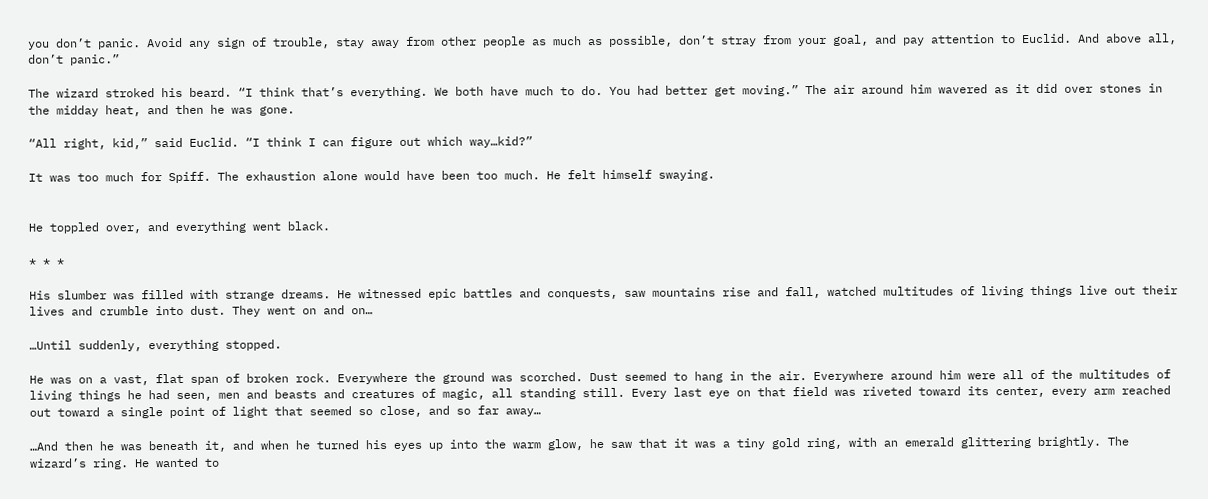you don’t panic. Avoid any sign of trouble, stay away from other people as much as possible, don’t stray from your goal, and pay attention to Euclid. And above all, don’t panic.”

The wizard stroked his beard. “I think that’s everything. We both have much to do. You had better get moving.” The air around him wavered as it did over stones in the midday heat, and then he was gone.

“All right, kid,” said Euclid. “I think I can figure out which way…kid?”

It was too much for Spiff. The exhaustion alone would have been too much. He felt himself swaying.


He toppled over, and everything went black.

* * *

His slumber was filled with strange dreams. He witnessed epic battles and conquests, saw mountains rise and fall, watched multitudes of living things live out their lives and crumble into dust. They went on and on…

…Until suddenly, everything stopped.

He was on a vast, flat span of broken rock. Everywhere the ground was scorched. Dust seemed to hang in the air. Everywhere around him were all of the multitudes of living things he had seen, men and beasts and creatures of magic, all standing still. Every last eye on that field was riveted toward its center, every arm reached out toward a single point of light that seemed so close, and so far away…

…And then he was beneath it, and when he turned his eyes up into the warm glow, he saw that it was a tiny gold ring, with an emerald glittering brightly. The wizard’s ring. He wanted to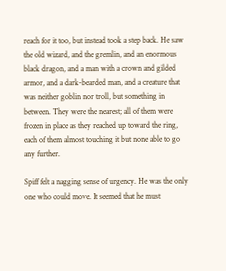reach for it too, but instead took a step back. He saw the old wizard, and the gremlin, and an enormous black dragon, and a man with a crown and gilded armor, and a dark-bearded man, and a creature that was neither goblin nor troll, but something in between. They were the nearest; all of them were frozen in place as they reached up toward the ring, each of them almost touching it but none able to go any further.

Spiff felt a nagging sense of urgency. He was the only one who could move. It seemed that he must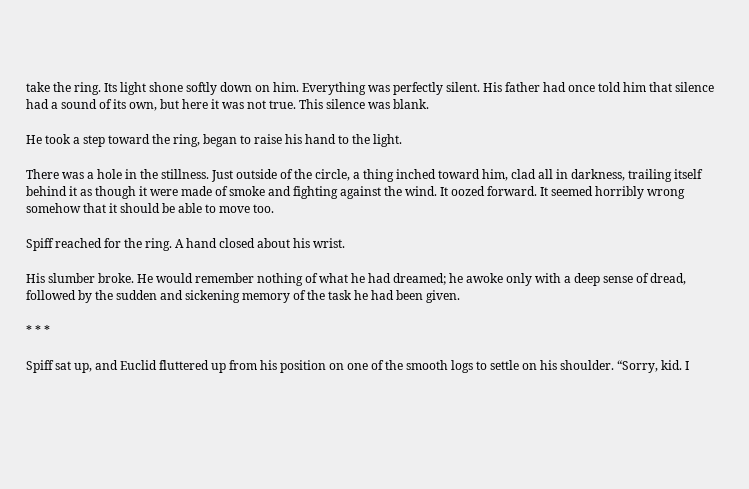take the ring. Its light shone softly down on him. Everything was perfectly silent. His father had once told him that silence had a sound of its own, but here it was not true. This silence was blank.

He took a step toward the ring, began to raise his hand to the light.

There was a hole in the stillness. Just outside of the circle, a thing inched toward him, clad all in darkness, trailing itself behind it as though it were made of smoke and fighting against the wind. It oozed forward. It seemed horribly wrong somehow that it should be able to move too.

Spiff reached for the ring. A hand closed about his wrist.

His slumber broke. He would remember nothing of what he had dreamed; he awoke only with a deep sense of dread, followed by the sudden and sickening memory of the task he had been given.

* * *

Spiff sat up, and Euclid fluttered up from his position on one of the smooth logs to settle on his shoulder. “Sorry, kid. I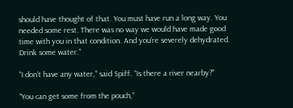should have thought of that. You must have run a long way. You needed some rest. There was no way we would have made good time with you in that condition. And you’re severely dehydrated. Drink some water.”

“I don’t have any water,” said Spiff. “Is there a river nearby?”

“You can get some from the pouch,”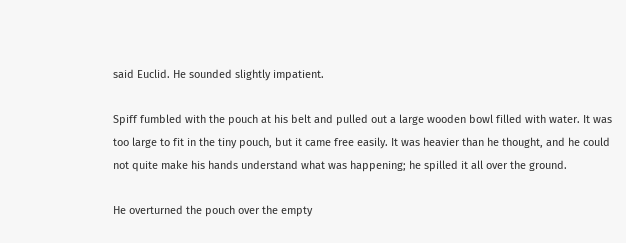said Euclid. He sounded slightly impatient.

Spiff fumbled with the pouch at his belt and pulled out a large wooden bowl filled with water. It was too large to fit in the tiny pouch, but it came free easily. It was heavier than he thought, and he could not quite make his hands understand what was happening; he spilled it all over the ground.

He overturned the pouch over the empty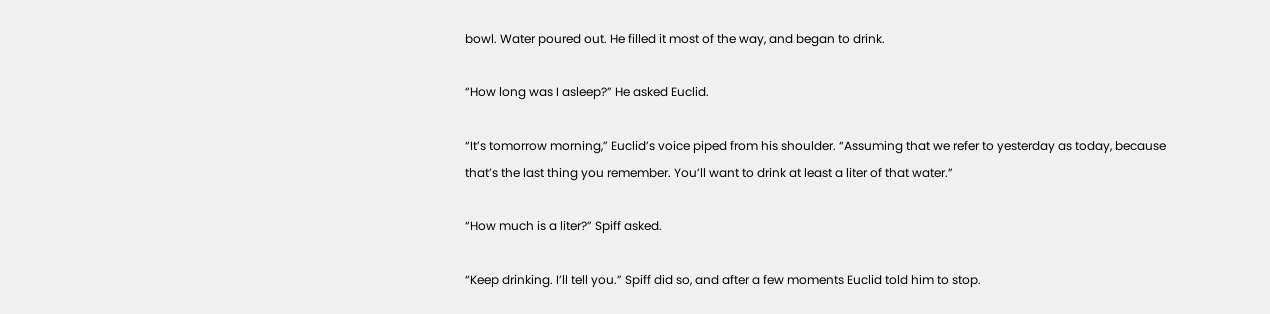bowl. Water poured out. He filled it most of the way, and began to drink.

“How long was I asleep?” He asked Euclid.

“It’s tomorrow morning,” Euclid’s voice piped from his shoulder. “Assuming that we refer to yesterday as today, because that’s the last thing you remember. You’ll want to drink at least a liter of that water.”

“How much is a liter?” Spiff asked.

“Keep drinking. I’ll tell you.” Spiff did so, and after a few moments Euclid told him to stop.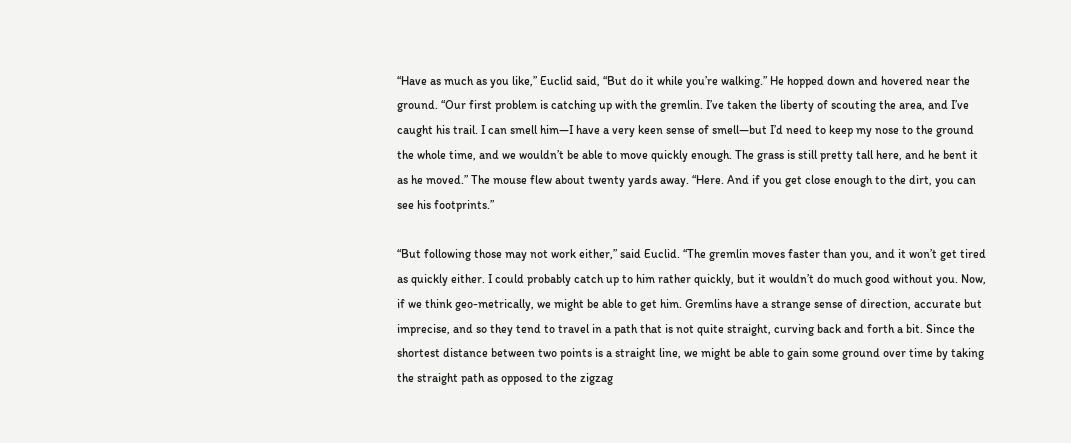“Have as much as you like,” Euclid said, “But do it while you’re walking.” He hopped down and hovered near the ground. “Our first problem is catching up with the gremlin. I’ve taken the liberty of scouting the area, and I’ve caught his trail. I can smell him—I have a very keen sense of smell—but I’d need to keep my nose to the ground the whole time, and we wouldn’t be able to move quickly enough. The grass is still pretty tall here, and he bent it as he moved.” The mouse flew about twenty yards away. “Here. And if you get close enough to the dirt, you can see his footprints.”

“But following those may not work either,” said Euclid. “The gremlin moves faster than you, and it won’t get tired as quickly either. I could probably catch up to him rather quickly, but it wouldn’t do much good without you. Now, if we think geo-metrically, we might be able to get him. Gremlins have a strange sense of direction, accurate but imprecise, and so they tend to travel in a path that is not quite straight, curving back and forth a bit. Since the shortest distance between two points is a straight line, we might be able to gain some ground over time by taking the straight path as opposed to the zigzag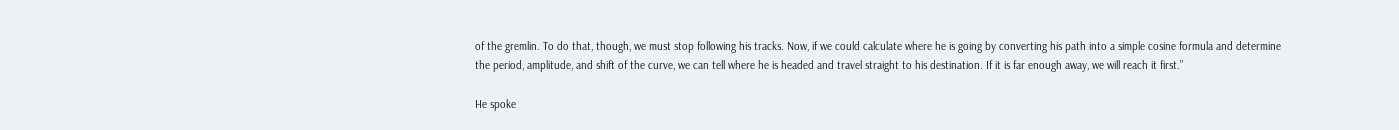of the gremlin. To do that, though, we must stop following his tracks. Now, if we could calculate where he is going by converting his path into a simple cosine formula and determine the period, amplitude, and shift of the curve, we can tell where he is headed and travel straight to his destination. If it is far enough away, we will reach it first.”

He spoke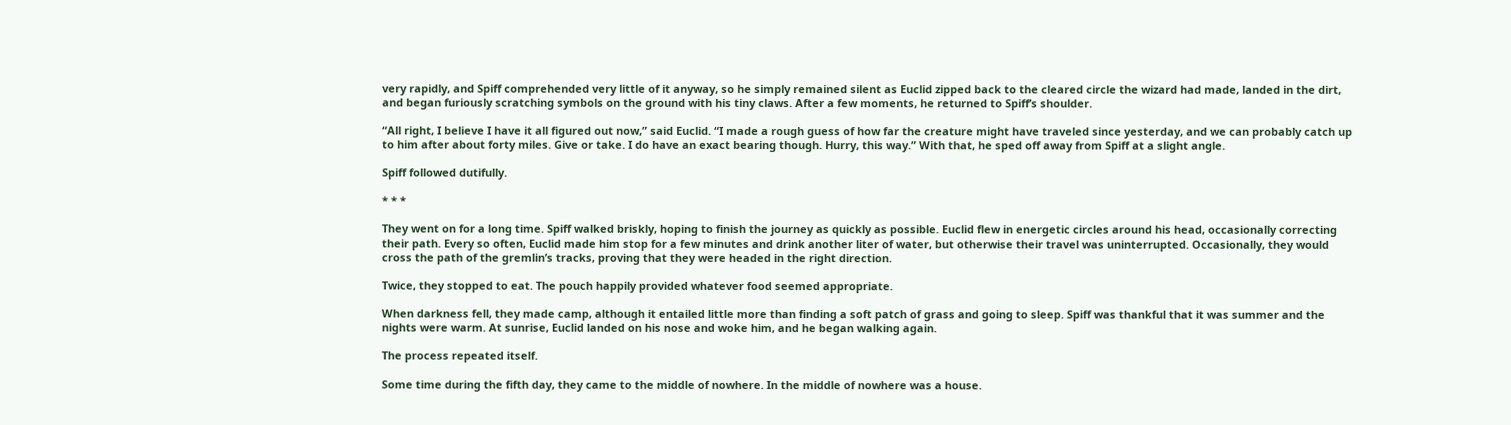very rapidly, and Spiff comprehended very little of it anyway, so he simply remained silent as Euclid zipped back to the cleared circle the wizard had made, landed in the dirt, and began furiously scratching symbols on the ground with his tiny claws. After a few moments, he returned to Spiff’s shoulder.

“All right, I believe I have it all figured out now,” said Euclid. “I made a rough guess of how far the creature might have traveled since yesterday, and we can probably catch up to him after about forty miles. Give or take. I do have an exact bearing though. Hurry, this way.” With that, he sped off away from Spiff at a slight angle.

Spiff followed dutifully.

* * *

They went on for a long time. Spiff walked briskly, hoping to finish the journey as quickly as possible. Euclid flew in energetic circles around his head, occasionally correcting their path. Every so often, Euclid made him stop for a few minutes and drink another liter of water, but otherwise their travel was uninterrupted. Occasionally, they would cross the path of the gremlin’s tracks, proving that they were headed in the right direction.

Twice, they stopped to eat. The pouch happily provided whatever food seemed appropriate.

When darkness fell, they made camp, although it entailed little more than finding a soft patch of grass and going to sleep. Spiff was thankful that it was summer and the nights were warm. At sunrise, Euclid landed on his nose and woke him, and he began walking again.

The process repeated itself.

Some time during the fifth day, they came to the middle of nowhere. In the middle of nowhere was a house.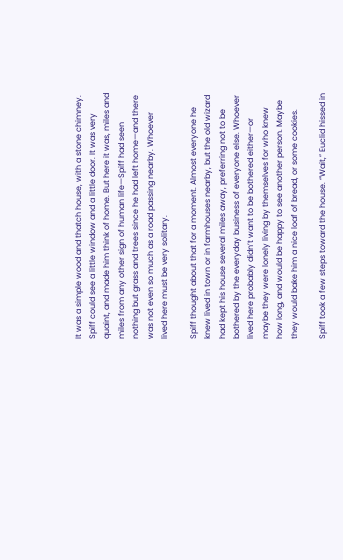It was a simple wood and thatch house, with a stone chimney. Spiff could see a little window and a little door. It was very quaint, and made him think of home. But here it was, miles and miles from any other sign of human life—Spiff had seen nothing but grass and trees since he had left home—and there was not even so much as a road passing nearby. Whoever lived here must be very solitary.

Spiff thought about that for a moment. Almost everyone he knew lived in town or in farmhouses nearby, but the old wizard had kept his house several miles away, preferring not to be bothered by the everyday business of everyone else. Whoever lived here probably didn’t want to be bothered either—or maybe they were lonely living by themselves for who knew how long, and would be happy to see another person. Maybe they would bake him a nice loaf of bread, or some cookies.

Spiff took a few steps toward the house. “Wait,” Euclid hissed in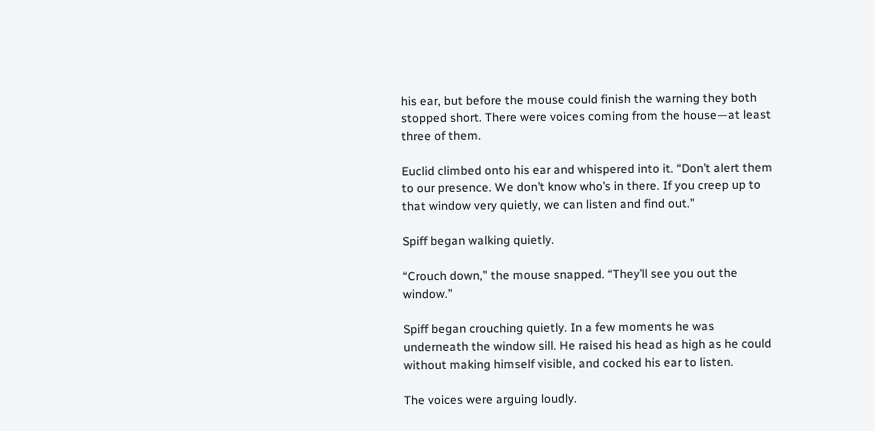his ear, but before the mouse could finish the warning they both stopped short. There were voices coming from the house—at least three of them.

Euclid climbed onto his ear and whispered into it. “Don’t alert them to our presence. We don’t know who’s in there. If you creep up to that window very quietly, we can listen and find out.”

Spiff began walking quietly.

“Crouch down,” the mouse snapped. “They’ll see you out the window.”

Spiff began crouching quietly. In a few moments he was underneath the window sill. He raised his head as high as he could without making himself visible, and cocked his ear to listen.

The voices were arguing loudly.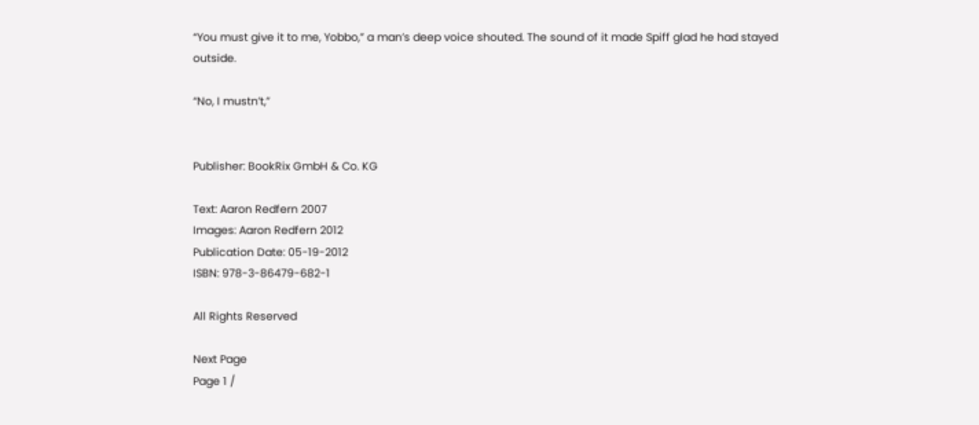“You must give it to me, Yobbo,” a man’s deep voice shouted. The sound of it made Spiff glad he had stayed outside.

“No, I mustn’t,”


Publisher: BookRix GmbH & Co. KG

Text: Aaron Redfern 2007
Images: Aaron Redfern 2012
Publication Date: 05-19-2012
ISBN: 978-3-86479-682-1

All Rights Reserved

Next Page
Page 1 /